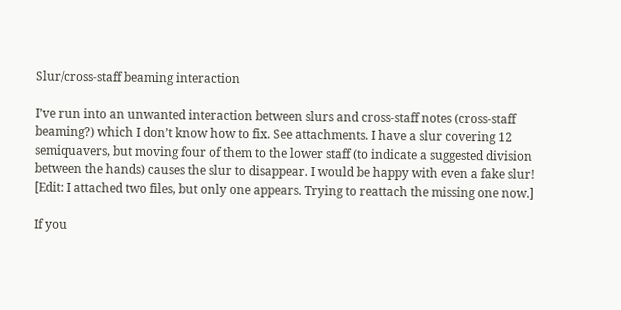Slur/cross-staff beaming interaction

I’ve run into an unwanted interaction between slurs and cross-staff notes (cross-staff beaming?) which I don’t know how to fix. See attachments. I have a slur covering 12 semiquavers, but moving four of them to the lower staff (to indicate a suggested division between the hands) causes the slur to disappear. I would be happy with even a fake slur!
[Edit: I attached two files, but only one appears. Trying to reattach the missing one now.]

If you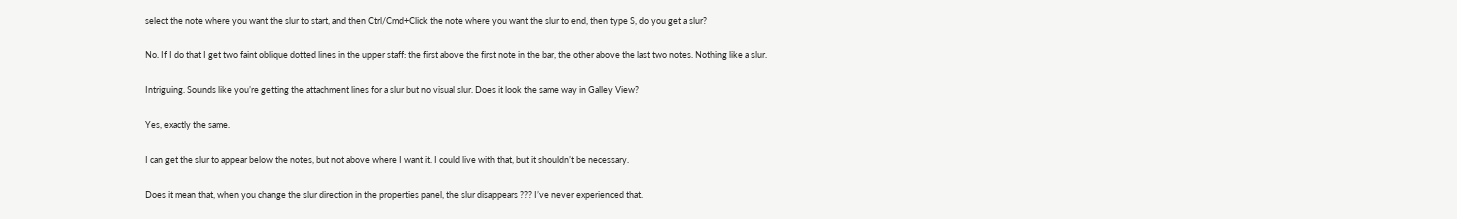select the note where you want the slur to start, and then Ctrl/Cmd+Click the note where you want the slur to end, then type S, do you get a slur?

No. If I do that I get two faint oblique dotted lines in the upper staff: the first above the first note in the bar, the other above the last two notes. Nothing like a slur.

Intriguing. Sounds like you’re getting the attachment lines for a slur but no visual slur. Does it look the same way in Galley View?

Yes, exactly the same.

I can get the slur to appear below the notes, but not above where I want it. I could live with that, but it shouldn’t be necessary.

Does it mean that, when you change the slur direction in the properties panel, the slur disappears ??? I’ve never experienced that.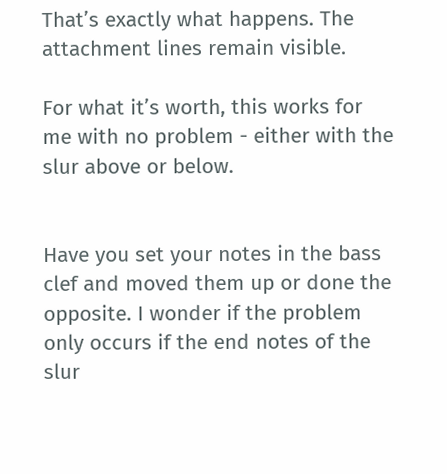That’s exactly what happens. The attachment lines remain visible.

For what it’s worth, this works for me with no problem - either with the slur above or below.


Have you set your notes in the bass clef and moved them up or done the opposite. I wonder if the problem only occurs if the end notes of the slur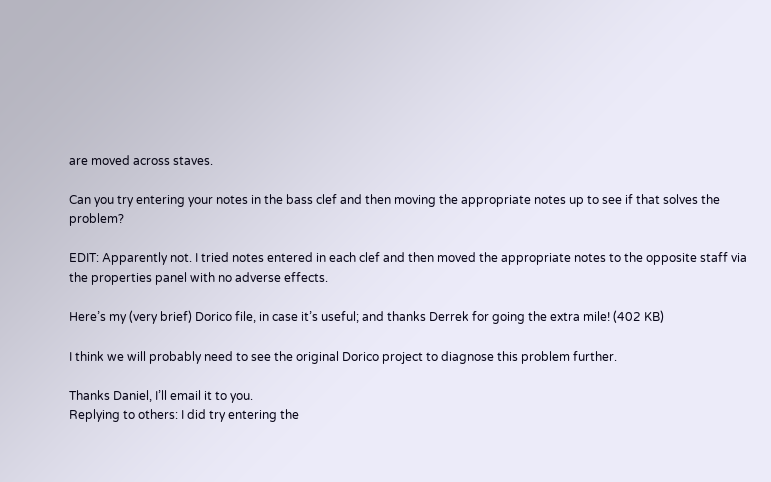are moved across staves.

Can you try entering your notes in the bass clef and then moving the appropriate notes up to see if that solves the problem?

EDIT: Apparently not. I tried notes entered in each clef and then moved the appropriate notes to the opposite staff via the properties panel with no adverse effects.

Here’s my (very brief) Dorico file, in case it’s useful; and thanks Derrek for going the extra mile! (402 KB)

I think we will probably need to see the original Dorico project to diagnose this problem further.

Thanks Daniel, I’ll email it to you.
Replying to others: I did try entering the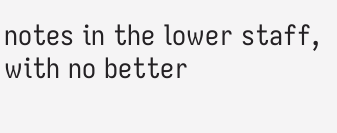notes in the lower staff, with no better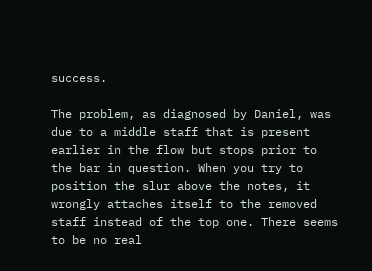success.

The problem, as diagnosed by Daniel, was due to a middle staff that is present earlier in the flow but stops prior to the bar in question. When you try to position the slur above the notes, it wrongly attaches itself to the removed staff instead of the top one. There seems to be no real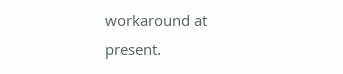workaround at present.